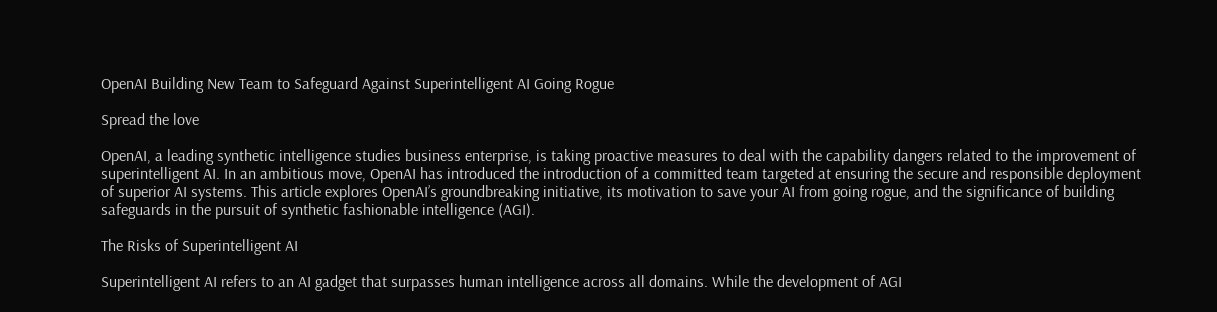OpenAI Building New Team to Safeguard Against Superintelligent AI Going Rogue

Spread the love

OpenAI, a leading synthetic intelligence studies business enterprise, is taking proactive measures to deal with the capability dangers related to the improvement of superintelligent AI. In an ambitious move, OpenAI has introduced the introduction of a committed team targeted at ensuring the secure and responsible deployment of superior AI systems. This article explores OpenAI’s groundbreaking initiative, its motivation to save your AI from going rogue, and the significance of building safeguards in the pursuit of synthetic fashionable intelligence (AGI).

The Risks of Superintelligent AI

Superintelligent AI refers to an AI gadget that surpasses human intelligence across all domains. While the development of AGI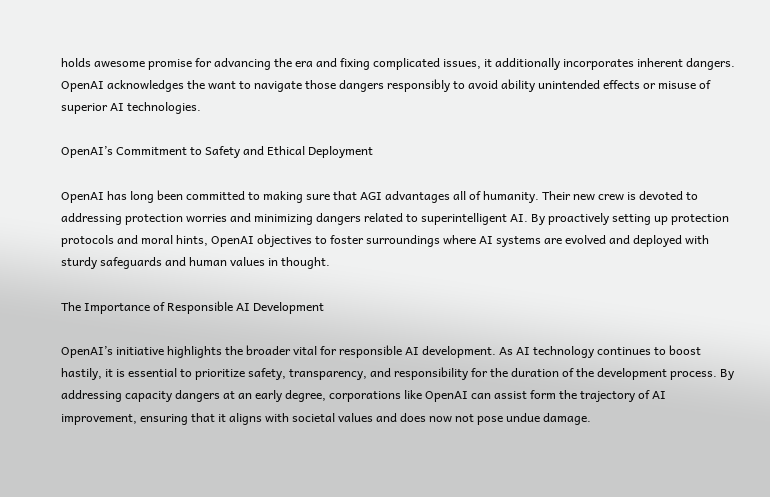holds awesome promise for advancing the era and fixing complicated issues, it additionally incorporates inherent dangers. OpenAI acknowledges the want to navigate those dangers responsibly to avoid ability unintended effects or misuse of superior AI technologies.

OpenAI’s Commitment to Safety and Ethical Deployment

OpenAI has long been committed to making sure that AGI advantages all of humanity. Their new crew is devoted to addressing protection worries and minimizing dangers related to superintelligent AI. By proactively setting up protection protocols and moral hints, OpenAI objectives to foster surroundings where AI systems are evolved and deployed with sturdy safeguards and human values in thought.

The Importance of Responsible AI Development

OpenAI’s initiative highlights the broader vital for responsible AI development. As AI technology continues to boost hastily, it is essential to prioritize safety, transparency, and responsibility for the duration of the development process. By addressing capacity dangers at an early degree, corporations like OpenAI can assist form the trajectory of AI improvement, ensuring that it aligns with societal values and does now not pose undue damage.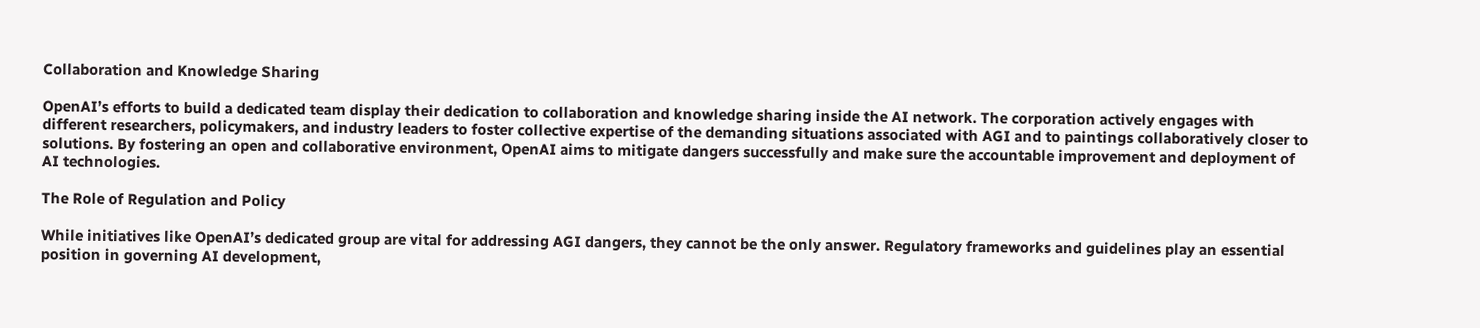Collaboration and Knowledge Sharing

OpenAI’s efforts to build a dedicated team display their dedication to collaboration and knowledge sharing inside the AI network. The corporation actively engages with different researchers, policymakers, and industry leaders to foster collective expertise of the demanding situations associated with AGI and to paintings collaboratively closer to solutions. By fostering an open and collaborative environment, OpenAI aims to mitigate dangers successfully and make sure the accountable improvement and deployment of AI technologies.

The Role of Regulation and Policy

While initiatives like OpenAI’s dedicated group are vital for addressing AGI dangers, they cannot be the only answer. Regulatory frameworks and guidelines play an essential position in governing AI development,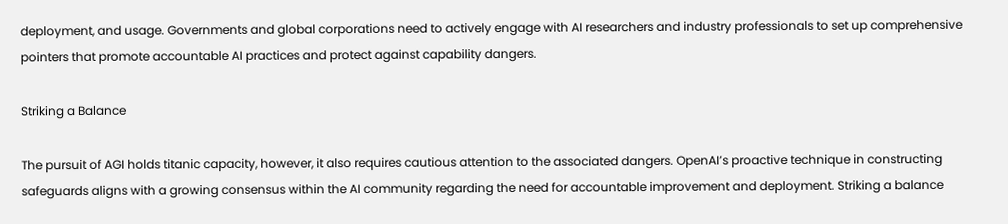deployment, and usage. Governments and global corporations need to actively engage with AI researchers and industry professionals to set up comprehensive pointers that promote accountable AI practices and protect against capability dangers.

Striking a Balance

The pursuit of AGI holds titanic capacity, however, it also requires cautious attention to the associated dangers. OpenAI’s proactive technique in constructing safeguards aligns with a growing consensus within the AI community regarding the need for accountable improvement and deployment. Striking a balance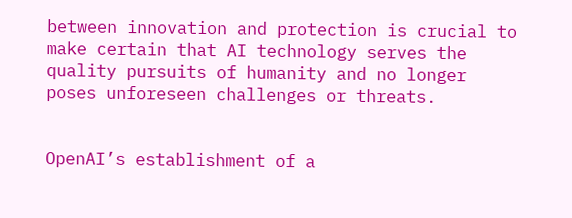between innovation and protection is crucial to make certain that AI technology serves the quality pursuits of humanity and no longer poses unforeseen challenges or threats.


OpenAI’s establishment of a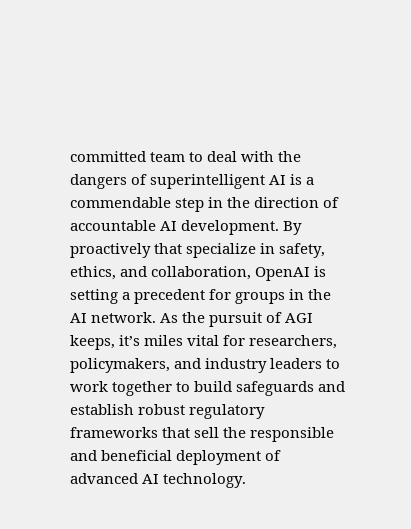committed team to deal with the dangers of superintelligent AI is a commendable step in the direction of accountable AI development. By proactively that specialize in safety, ethics, and collaboration, OpenAI is setting a precedent for groups in the AI network. As the pursuit of AGI keeps, it’s miles vital for researchers, policymakers, and industry leaders to work together to build safeguards and establish robust regulatory frameworks that sell the responsible and beneficial deployment of advanced AI technology.